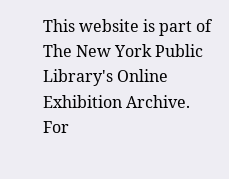This website is part of The New York Public Library's Online Exhibition Archive. For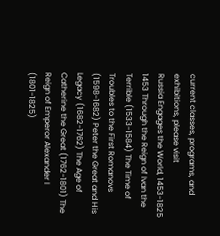current classes, programs, and exhibitions, please visit
Russia Engages the World, 1453-1825
1453 Through the Reign of Ivan the Terrible (1533-1584) The Time of Troubles to the First Romanovs (1598-1682) Peter the Great and His Legacy (1682-1762) The Age of Catherine the Great (1762-1801) The Reign of Emperor Alexander I (1801-1825)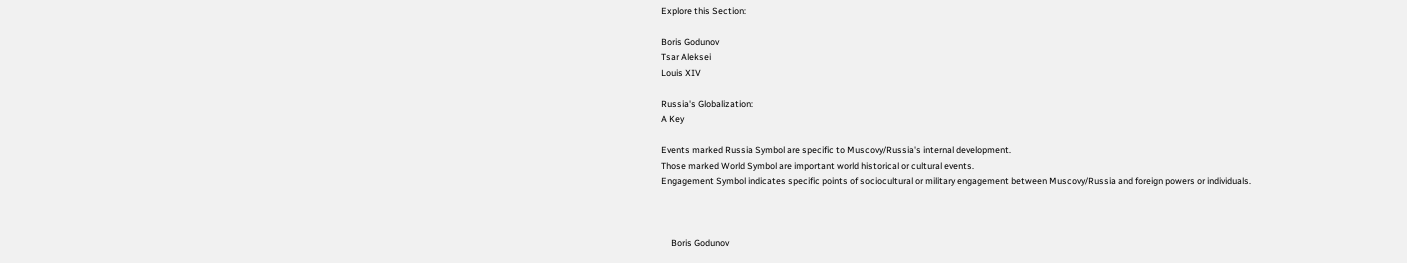Explore this Section:

Boris Godunov
Tsar Aleksei
Louis XIV

Russia's Globalization:
A Key

Events marked Russia Symbol are specific to Muscovy/Russia's internal development.
Those marked World Symbol are important world historical or cultural events.
Engagement Symbol indicates specific points of sociocultural or military engagement between Muscovy/Russia and foreign powers or individuals.



     Boris Godunov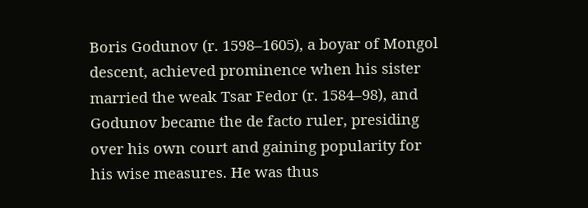Boris Godunov (r. 1598–1605), a boyar of Mongol descent, achieved prominence when his sister married the weak Tsar Fedor (r. 1584–98), and Godunov became the de facto ruler, presiding over his own court and gaining popularity for his wise measures. He was thus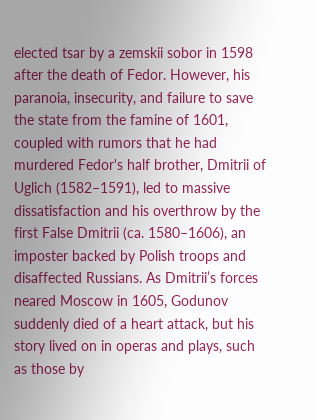elected tsar by a zemskii sobor in 1598 after the death of Fedor. However, his paranoia, insecurity, and failure to save the state from the famine of 1601, coupled with rumors that he had murdered Fedor's half brother, Dmitrii of Uglich (1582–1591), led to massive dissatisfaction and his overthrow by the first False Dmitrii (ca. 1580–1606), an imposter backed by Polish troops and disaffected Russians. As Dmitrii’s forces neared Moscow in 1605, Godunov suddenly died of a heart attack, but his story lived on in operas and plays, such as those by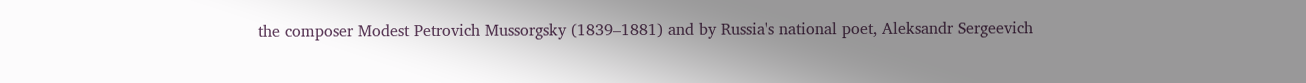the composer Modest Petrovich Mussorgsky (1839–1881) and by Russia's national poet, Aleksandr Sergeevich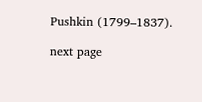Pushkin (1799–1837).

next page